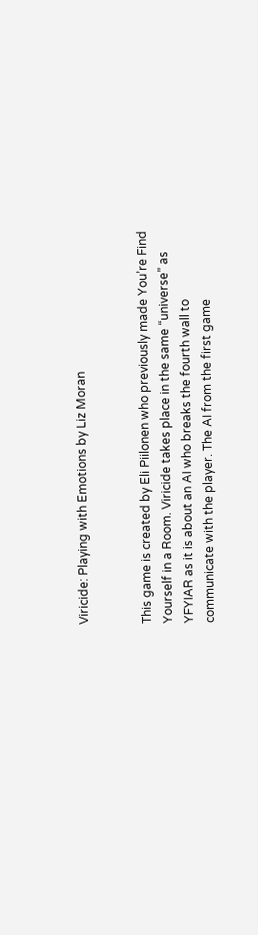Viricide: Playing with Emotions by Liz Moran


This game is created by Eli Piilonen who previously made You’re Find Yourself in a Room. Viricide takes place in the same “universe” as YFYIAR as it is about an AI who breaks the fourth wall to communicate with the player. The AI from the first game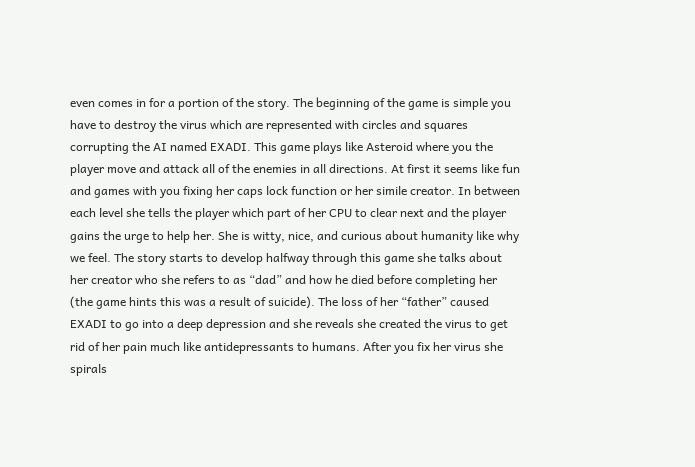even comes in for a portion of the story. The beginning of the game is simple you have to destroy the virus which are represented with circles and squares corrupting the AI named EXADI. This game plays like Asteroid where you the player move and attack all of the enemies in all directions. At first it seems like fun and games with you fixing her caps lock function or her simile creator. In between each level she tells the player which part of her CPU to clear next and the player gains the urge to help her. She is witty, nice, and curious about humanity like why we feel. The story starts to develop halfway through this game she talks about her creator who she refers to as “dad” and how he died before completing her (the game hints this was a result of suicide). The loss of her “father” caused EXADI to go into a deep depression and she reveals she created the virus to get rid of her pain much like antidepressants to humans. After you fix her virus she spirals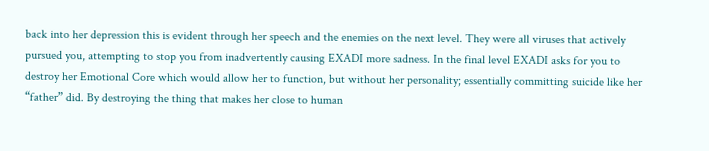back into her depression this is evident through her speech and the enemies on the next level. They were all viruses that actively pursued you, attempting to stop you from inadvertently causing EXADI more sadness. In the final level EXADI asks for you to destroy her Emotional Core which would allow her to function, but without her personality; essentially committing suicide like her “father” did. By destroying the thing that makes her close to human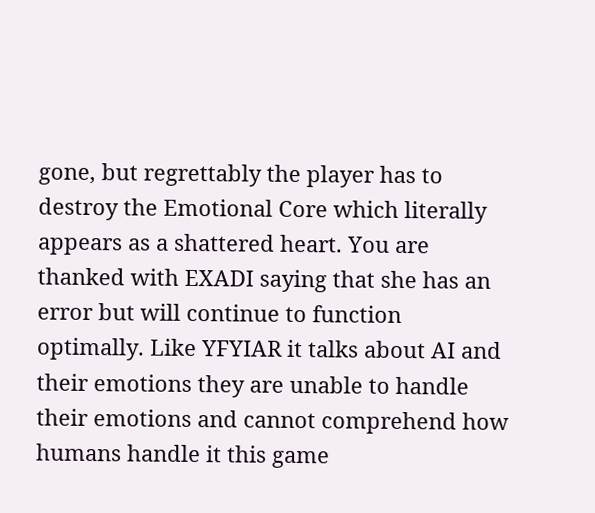gone, but regrettably the player has to destroy the Emotional Core which literally appears as a shattered heart. You are thanked with EXADI saying that she has an error but will continue to function optimally. Like YFYIAR it talks about AI and their emotions they are unable to handle their emotions and cannot comprehend how humans handle it this game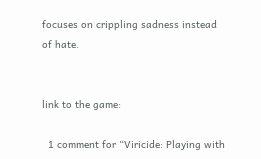focuses on crippling sadness instead of hate.


link to the game:

  1 comment for “Viricide: Playing with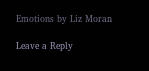Emotions by Liz Moran

Leave a Reply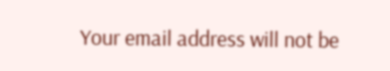Your email address will not be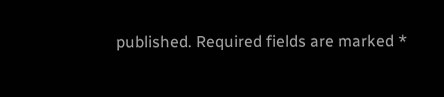published. Required fields are marked *